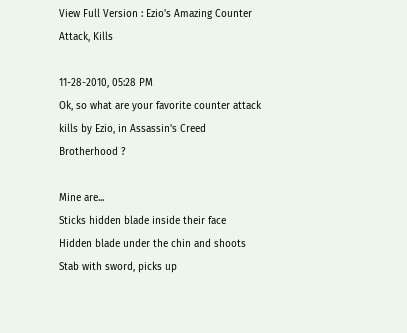View Full Version : Ezio's Amazing Counter Attack, Kills

11-28-2010, 05:28 PM
Ok, so what are your favorite counter attack kills by Ezio, in Assassin's Creed Brotherhood ?

Mine are...
Sticks hidden blade inside their face
Hidden blade under the chin and shoots
Stab with sword, picks up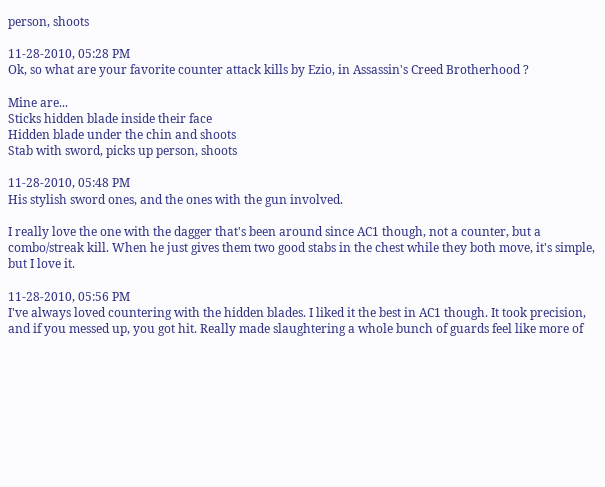person, shoots

11-28-2010, 05:28 PM
Ok, so what are your favorite counter attack kills by Ezio, in Assassin's Creed Brotherhood ?

Mine are...
Sticks hidden blade inside their face
Hidden blade under the chin and shoots
Stab with sword, picks up person, shoots

11-28-2010, 05:48 PM
His stylish sword ones, and the ones with the gun involved.

I really love the one with the dagger that's been around since AC1 though, not a counter, but a combo/streak kill. When he just gives them two good stabs in the chest while they both move, it's simple, but I love it.

11-28-2010, 05:56 PM
I've always loved countering with the hidden blades. I liked it the best in AC1 though. It took precision, and if you messed up, you got hit. Really made slaughtering a whole bunch of guards feel like more of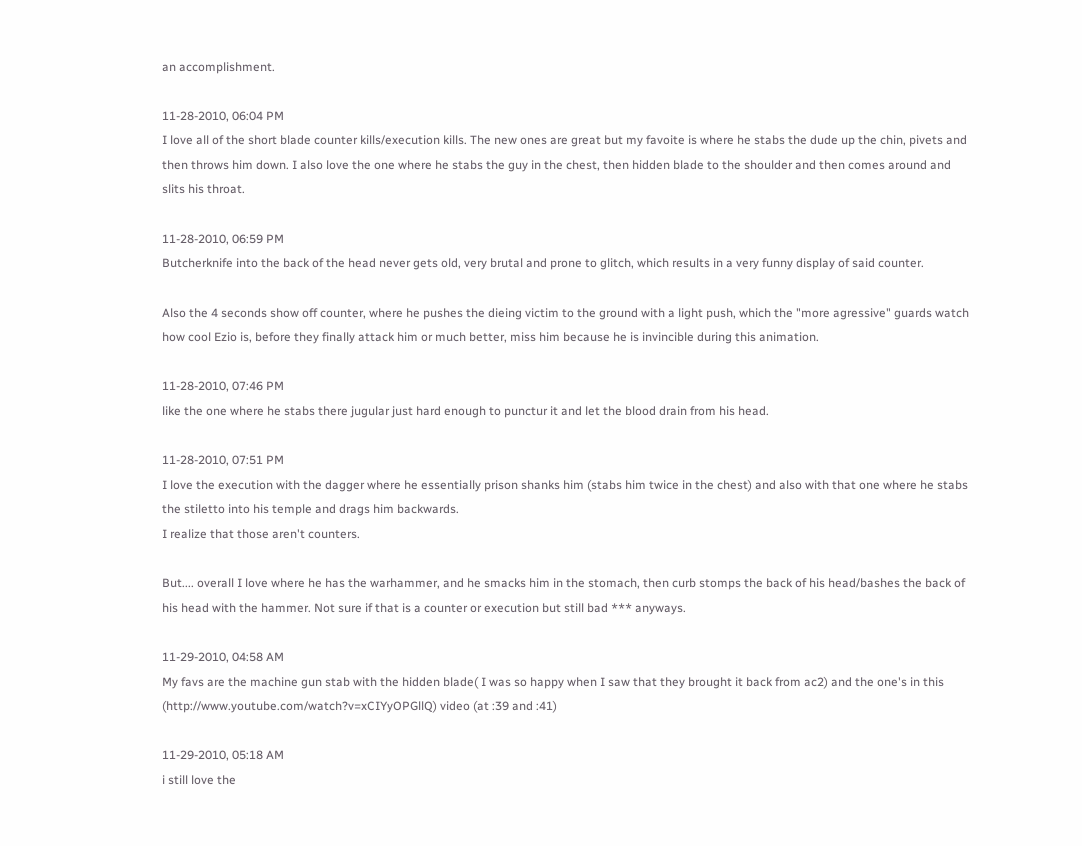an accomplishment.

11-28-2010, 06:04 PM
I love all of the short blade counter kills/execution kills. The new ones are great but my favoite is where he stabs the dude up the chin, pivets and then throws him down. I also love the one where he stabs the guy in the chest, then hidden blade to the shoulder and then comes around and slits his throat.

11-28-2010, 06:59 PM
Butcherknife into the back of the head never gets old, very brutal and prone to glitch, which results in a very funny display of said counter.

Also the 4 seconds show off counter, where he pushes the dieing victim to the ground with a light push, which the "more agressive" guards watch how cool Ezio is, before they finally attack him or much better, miss him because he is invincible during this animation.

11-28-2010, 07:46 PM
like the one where he stabs there jugular just hard enough to punctur it and let the blood drain from his head.

11-28-2010, 07:51 PM
I love the execution with the dagger where he essentially prison shanks him (stabs him twice in the chest) and also with that one where he stabs the stiletto into his temple and drags him backwards.
I realize that those aren't counters.

But.... overall I love where he has the warhammer, and he smacks him in the stomach, then curb stomps the back of his head/bashes the back of his head with the hammer. Not sure if that is a counter or execution but still bad *** anyways.

11-29-2010, 04:58 AM
My favs are the machine gun stab with the hidden blade( I was so happy when I saw that they brought it back from ac2) and the one's in this (http://www.youtube.com/watch?v=xCIYyOPGllQ) video (at :39 and :41)

11-29-2010, 05:18 AM
i still love the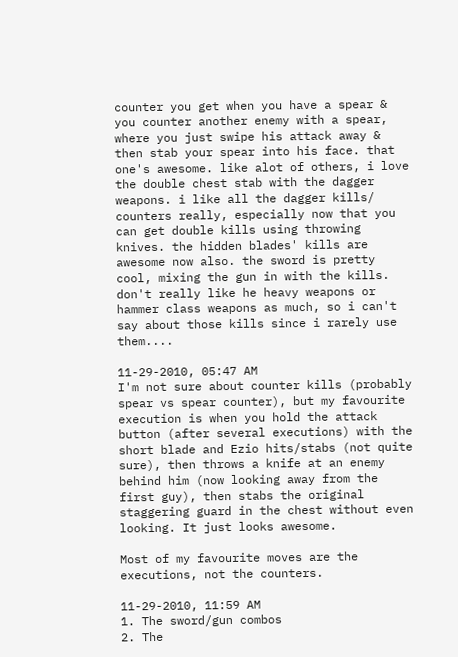counter you get when you have a spear & you counter another enemy with a spear, where you just swipe his attack away & then stab your spear into his face. that one's awesome. like alot of others, i love the double chest stab with the dagger weapons. i like all the dagger kills/ counters really, especially now that you can get double kills using throwing knives. the hidden blades' kills are awesome now also. the sword is pretty cool, mixing the gun in with the kills. don't really like he heavy weapons or hammer class weapons as much, so i can't say about those kills since i rarely use them....

11-29-2010, 05:47 AM
I'm not sure about counter kills (probably spear vs spear counter), but my favourite execution is when you hold the attack button (after several executions) with the short blade and Ezio hits/stabs (not quite sure), then throws a knife at an enemy behind him (now looking away from the first guy), then stabs the original staggering guard in the chest without even looking. It just looks awesome.

Most of my favourite moves are the executions, not the counters.

11-29-2010, 11:59 AM
1. The sword/gun combos
2. The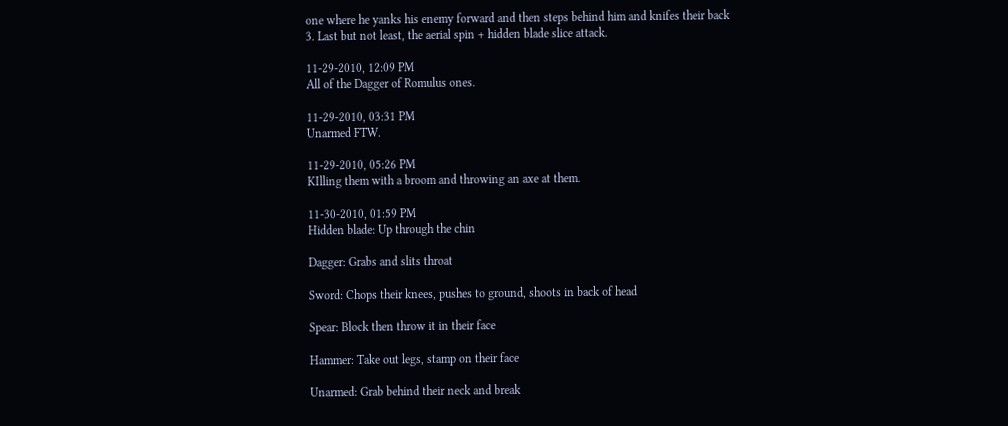one where he yanks his enemy forward and then steps behind him and knifes their back
3. Last but not least, the aerial spin + hidden blade slice attack.

11-29-2010, 12:09 PM
All of the Dagger of Romulus ones.

11-29-2010, 03:31 PM
Unarmed FTW.

11-29-2010, 05:26 PM
KIlling them with a broom and throwing an axe at them.

11-30-2010, 01:59 PM
Hidden blade: Up through the chin

Dagger: Grabs and slits throat

Sword: Chops their knees, pushes to ground, shoots in back of head

Spear: Block then throw it in their face

Hammer: Take out legs, stamp on their face

Unarmed: Grab behind their neck and break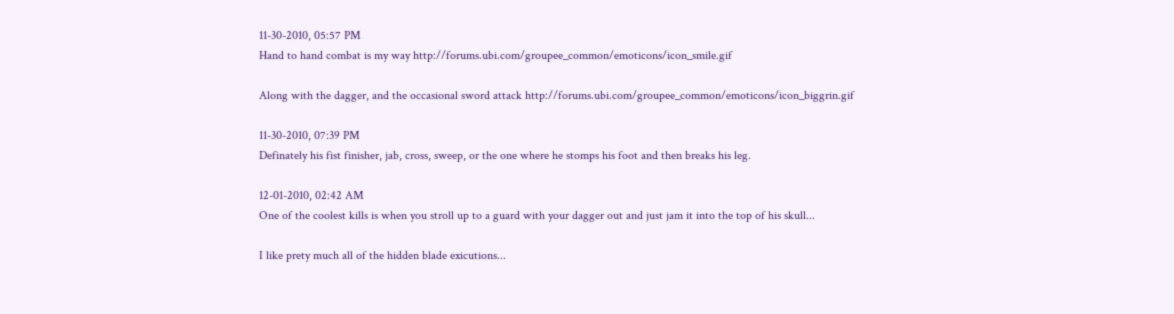11-30-2010, 05:57 PM
Hand to hand combat is my way http://forums.ubi.com/groupee_common/emoticons/icon_smile.gif

Along with the dagger, and the occasional sword attack http://forums.ubi.com/groupee_common/emoticons/icon_biggrin.gif

11-30-2010, 07:39 PM
Definately his fist finisher, jab, cross, sweep, or the one where he stomps his foot and then breaks his leg.

12-01-2010, 02:42 AM
One of the coolest kills is when you stroll up to a guard with your dagger out and just jam it into the top of his skull...

I like prety much all of the hidden blade exicutions...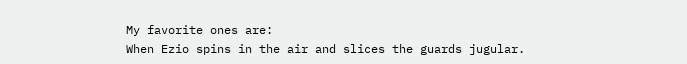My favorite ones are:
When Ezio spins in the air and slices the guards jugular.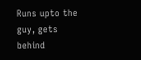Runs upto the guy, gets behind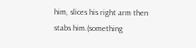him, slices his right arm then stabs him.(something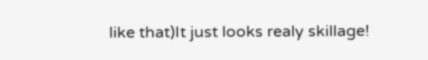like that)It just looks realy skillage!